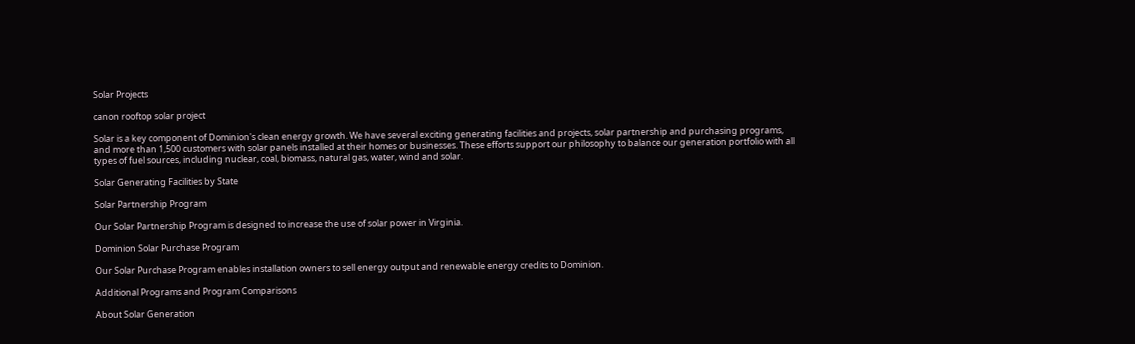Solar Projects

canon rooftop solar project

Solar is a key component of Dominion's clean energy growth. We have several exciting generating facilities and projects, solar partnership and purchasing programs, and more than 1,500 customers with solar panels installed at their homes or businesses. These efforts support our philosophy to balance our generation portfolio with all types of fuel sources, including nuclear, coal, biomass, natural gas, water, wind and solar.

Solar Generating Facilities by State

Solar Partnership Program

Our Solar Partnership Program is designed to increase the use of solar power in Virginia.

Dominion Solar Purchase Program

Our Solar Purchase Program enables installation owners to sell energy output and renewable energy credits to Dominion.

Additional Programs and Program Comparisons

About Solar Generation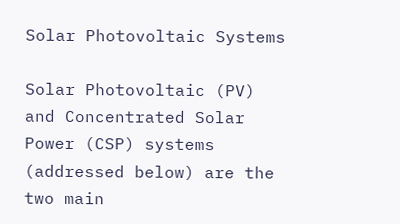Solar Photovoltaic Systems

Solar Photovoltaic (PV) and Concentrated Solar Power (CSP) systems (addressed below) are the two main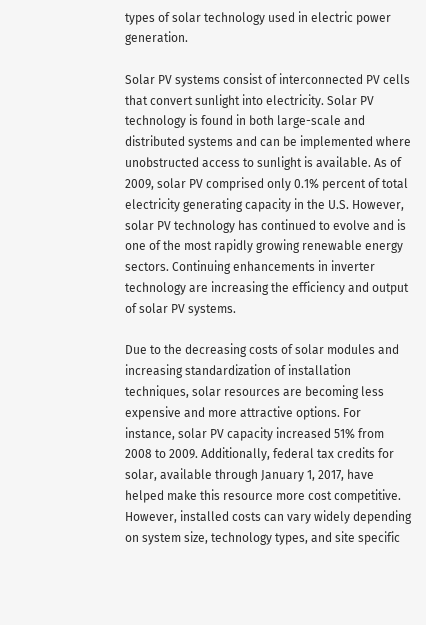types of solar technology used in electric power generation.

Solar PV systems consist of interconnected PV cells that convert sunlight into electricity. Solar PV technology is found in both large-scale and distributed systems and can be implemented where unobstructed access to sunlight is available. As of 2009, solar PV comprised only 0.1% percent of total electricity generating capacity in the U.S. However, solar PV technology has continued to evolve and is one of the most rapidly growing renewable energy sectors. Continuing enhancements in inverter technology are increasing the efficiency and output of solar PV systems.

Due to the decreasing costs of solar modules and increasing standardization of installation techniques, solar resources are becoming less expensive and more attractive options. For instance, solar PV capacity increased 51% from 2008 to 2009. Additionally, federal tax credits for solar, available through January 1, 2017, have helped make this resource more cost competitive. However, installed costs can vary widely depending on system size, technology types, and site specific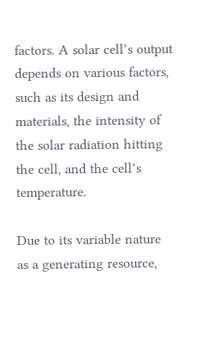factors. A solar cell’s output depends on various factors, such as its design and materials, the intensity of the solar radiation hitting the cell, and the cell’s temperature.

Due to its variable nature as a generating resource,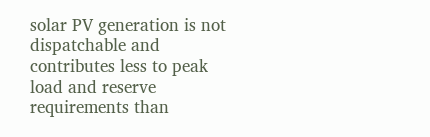solar PV generation is not dispatchable and contributes less to peak load and reserve requirements than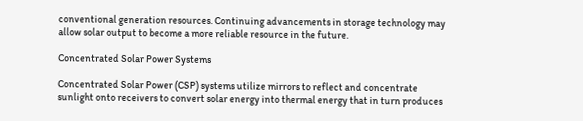conventional generation resources. Continuing advancements in storage technology may allow solar output to become a more reliable resource in the future.

Concentrated Solar Power Systems

Concentrated Solar Power (CSP) systems utilize mirrors to reflect and concentrate sunlight onto receivers to convert solar energy into thermal energy that in turn produces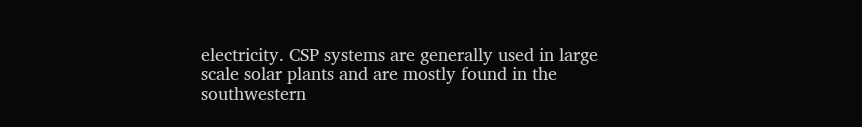electricity. CSP systems are generally used in large scale solar plants and are mostly found in the southwestern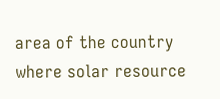area of the country where solar resource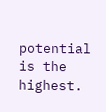potential is the highest.